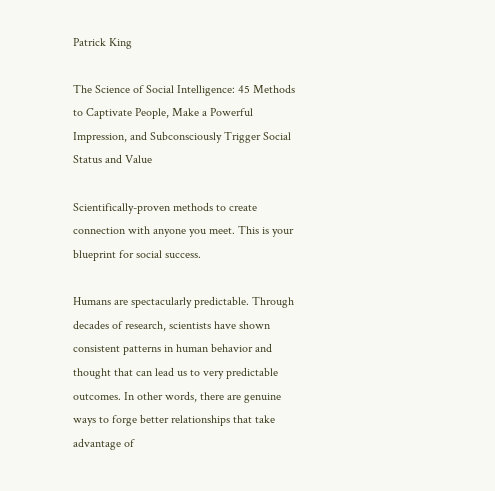Patrick King

The Science of Social Intelligence: 45 Methods to Captivate People, Make a Powerful Impression, and Subconsciously Trigger Social Status and Value

Scientifically-proven methods to create connection with anyone you meet. This is your blueprint for social success.

Humans are spectacularly predictable. Through decades of research, scientists have shown consistent patterns in human behavior and thought that can lead us to very predictable outcomes. In other words, there are genuine ways to forge better relationships that take advantage of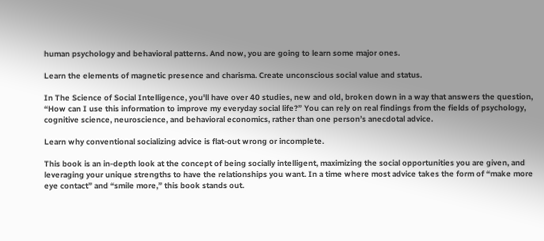human psychology and behavioral patterns. And now, you are going to learn some major ones.

Learn the elements of magnetic presence and charisma. Create unconscious social value and status.

In The Science of Social Intelligence, you'll have over 40 studies, new and old, broken down in a way that answers the question, “How can I use this information to improve my everyday social life?” You can rely on real findings from the fields of psychology, cognitive science, neuroscience, and behavioral economics, rather than one person’s anecdotal advice.

Learn why conventional socializing advice is flat-out wrong or incomplete.

This book is an in-depth look at the concept of being socially intelligent, maximizing the social opportunities you are given, and leveraging your unique strengths to have the relationships you want. In a time where most advice takes the form of “make more eye contact” and “smile more,” this book stands out.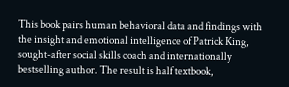This book pairs human behavioral data and findings with the insight and emotional intelligence of Patrick King, sought-after social skills coach and internationally bestselling author. The result is half textbook,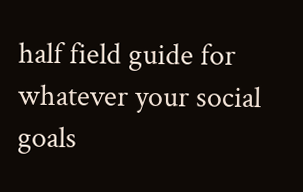half field guide for whatever your social goals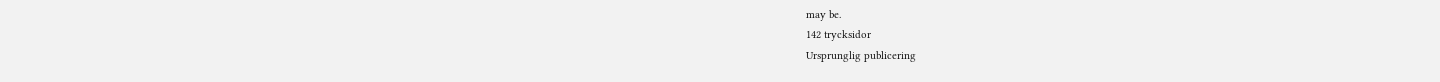may be.
142 trycksidor
Ursprunglig publicering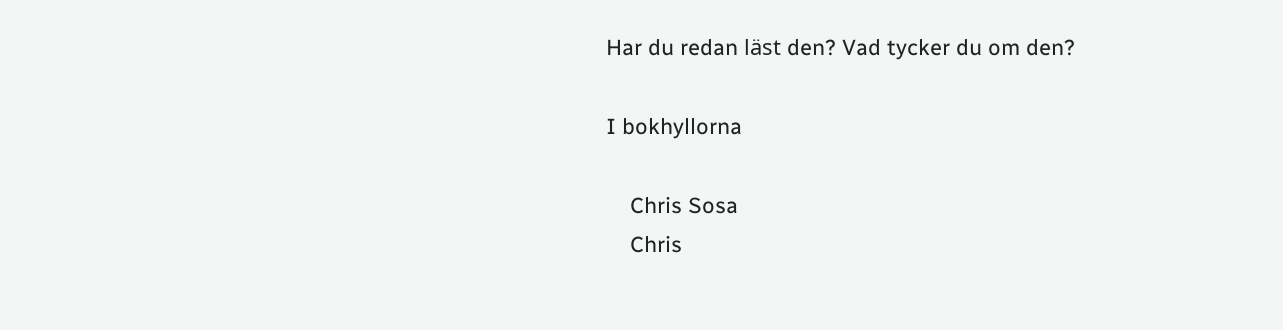Har du redan läst den? Vad tycker du om den?

I bokhyllorna

    Chris Sosa
    Chris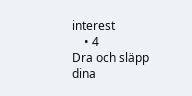interest
    • 4
Dra och släpp dina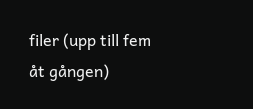filer (upp till fem åt gången)